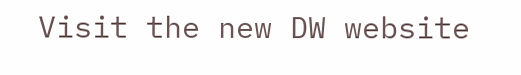Visit the new DW website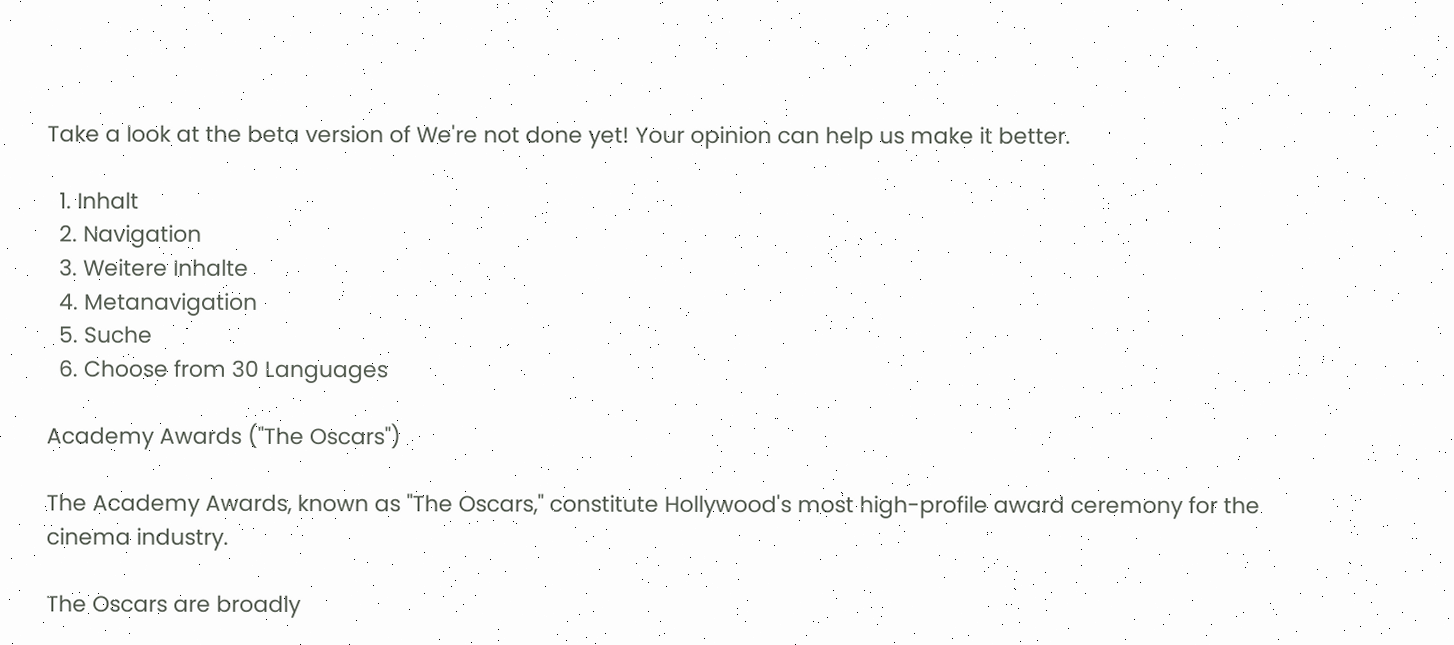Take a look at the beta version of We're not done yet! Your opinion can help us make it better.

  1. Inhalt
  2. Navigation
  3. Weitere Inhalte
  4. Metanavigation
  5. Suche
  6. Choose from 30 Languages

Academy Awards ("The Oscars")

The Academy Awards, known as "The Oscars," constitute Hollywood's most high-profile award ceremony for the cinema industry.

The Oscars are broadly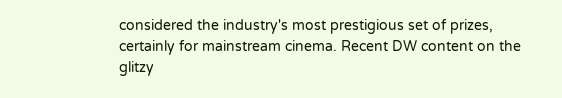considered the industry's most prestigious set of prizes, certainly for mainstream cinema. Recent DW content on the glitzy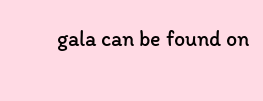gala can be found on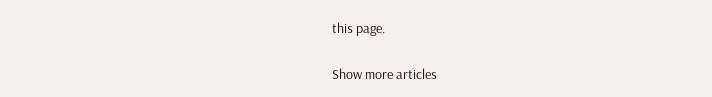this page.

Show more articles